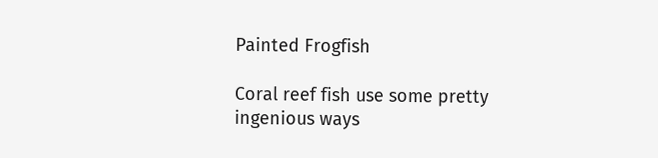Painted Frogfish

Coral reef fish use some pretty ingenious ways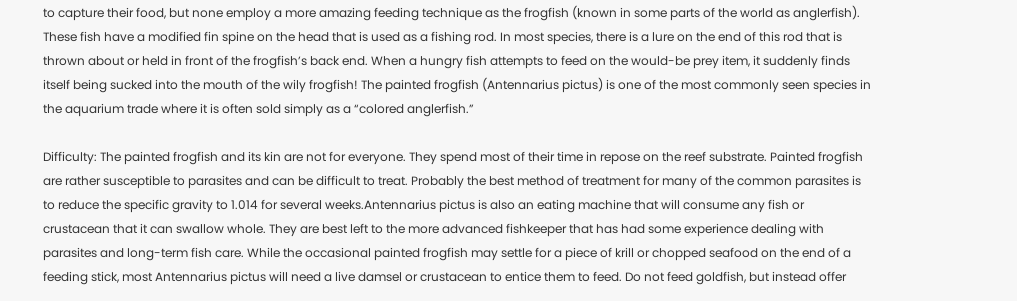to capture their food, but none employ a more amazing feeding technique as the frogfish (known in some parts of the world as anglerfish). These fish have a modified fin spine on the head that is used as a fishing rod. In most species, there is a lure on the end of this rod that is thrown about or held in front of the frogfish’s back end. When a hungry fish attempts to feed on the would-be prey item, it suddenly finds itself being sucked into the mouth of the wily frogfish! The painted frogfish (Antennarius pictus) is one of the most commonly seen species in the aquarium trade where it is often sold simply as a “colored anglerfish.”

Difficulty: The painted frogfish and its kin are not for everyone. They spend most of their time in repose on the reef substrate. Painted frogfish are rather susceptible to parasites and can be difficult to treat. Probably the best method of treatment for many of the common parasites is to reduce the specific gravity to 1.014 for several weeks.Antennarius pictus is also an eating machine that will consume any fish or crustacean that it can swallow whole. They are best left to the more advanced fishkeeper that has had some experience dealing with parasites and long-term fish care. While the occasional painted frogfish may settle for a piece of krill or chopped seafood on the end of a feeding stick, most Antennarius pictus will need a live damsel or crustacean to entice them to feed. Do not feed goldfish, but instead offer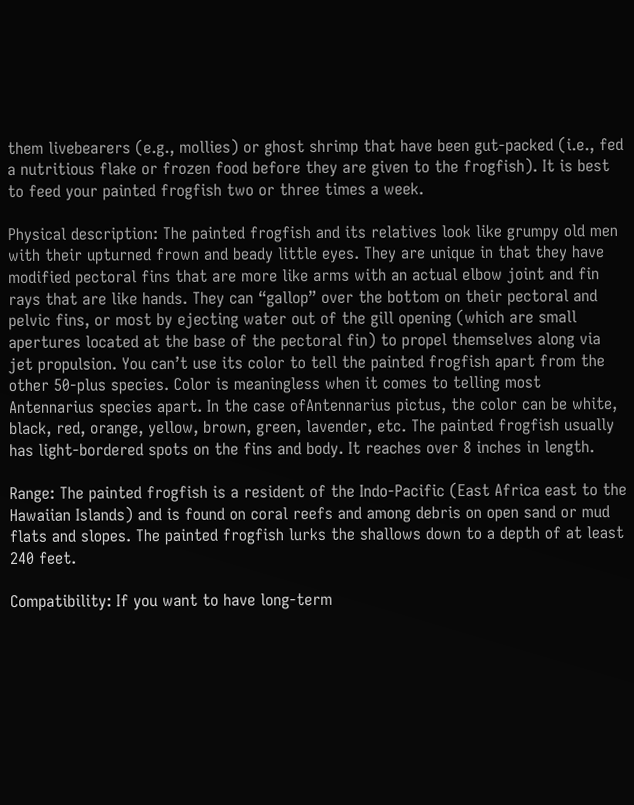them livebearers (e.g., mollies) or ghost shrimp that have been gut-packed (i.e., fed a nutritious flake or frozen food before they are given to the frogfish). It is best to feed your painted frogfish two or three times a week.

Physical description: The painted frogfish and its relatives look like grumpy old men with their upturned frown and beady little eyes. They are unique in that they have modified pectoral fins that are more like arms with an actual elbow joint and fin rays that are like hands. They can “gallop” over the bottom on their pectoral and pelvic fins, or most by ejecting water out of the gill opening (which are small apertures located at the base of the pectoral fin) to propel themselves along via jet propulsion. You can’t use its color to tell the painted frogfish apart from the other 50-plus species. Color is meaningless when it comes to telling most Antennarius species apart. In the case ofAntennarius pictus, the color can be white, black, red, orange, yellow, brown, green, lavender, etc. The painted frogfish usually has light-bordered spots on the fins and body. It reaches over 8 inches in length.

Range: The painted frogfish is a resident of the Indo-Pacific (East Africa east to the Hawaiian Islands) and is found on coral reefs and among debris on open sand or mud flats and slopes. The painted frogfish lurks the shallows down to a depth of at least 240 feet.

Compatibility: If you want to have long-term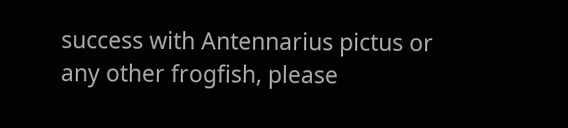success with Antennarius pictus or any other frogfish, please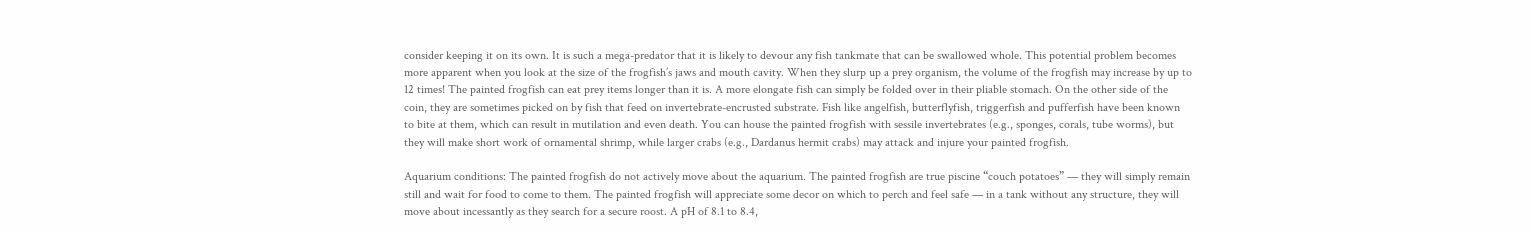consider keeping it on its own. It is such a mega-predator that it is likely to devour any fish tankmate that can be swallowed whole. This potential problem becomes more apparent when you look at the size of the frogfish’s jaws and mouth cavity. When they slurp up a prey organism, the volume of the frogfish may increase by up to 12 times! The painted frogfish can eat prey items longer than it is. A more elongate fish can simply be folded over in their pliable stomach. On the other side of the coin, they are sometimes picked on by fish that feed on invertebrate-encrusted substrate. Fish like angelfish, butterflyfish, triggerfish and pufferfish have been known to bite at them, which can result in mutilation and even death. You can house the painted frogfish with sessile invertebrates (e.g., sponges, corals, tube worms), but they will make short work of ornamental shrimp, while larger crabs (e.g., Dardanus hermit crabs) may attack and injure your painted frogfish.

Aquarium conditions: The painted frogfish do not actively move about the aquarium. The painted frogfish are true piscine “couch potatoes” — they will simply remain still and wait for food to come to them. The painted frogfish will appreciate some decor on which to perch and feel safe — in a tank without any structure, they will move about incessantly as they search for a secure roost. A pH of 8.1 to 8.4,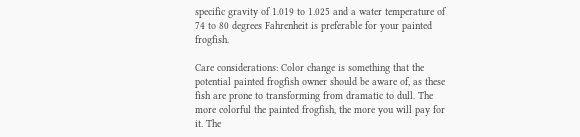specific gravity of 1.019 to 1.025 and a water temperature of 74 to 80 degrees Fahrenheit is preferable for your painted frogfish.

Care considerations: Color change is something that the potential painted frogfish owner should be aware of, as these fish are prone to transforming from dramatic to dull. The more colorful the painted frogfish, the more you will pay for it. The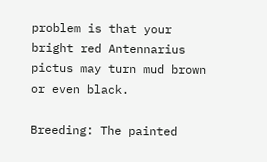problem is that your bright red Antennarius pictus may turn mud brown or even black.

Breeding: The painted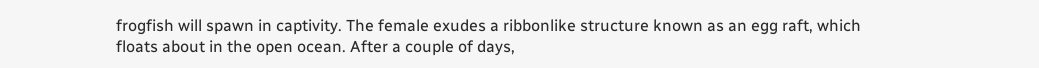frogfish will spawn in captivity. The female exudes a ribbonlike structure known as an egg raft, which floats about in the open ocean. After a couple of days,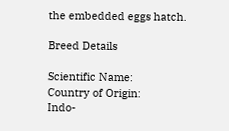the embedded eggs hatch.

Breed Details

Scientific Name:
Country of Origin:
Indo-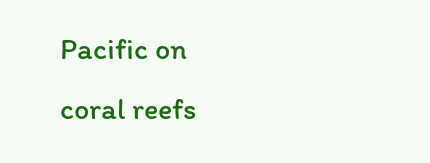Pacific on coral reefs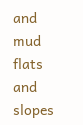and mud flats and slopes